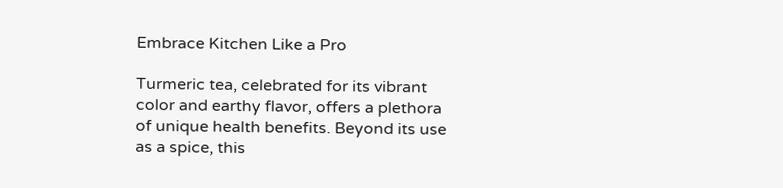Embrace Kitchen Like a Pro

Turmeric tea, celebrated for its vibrant color and earthy flavor, offers a plethora of unique health benefits. Beyond its use as a spice, this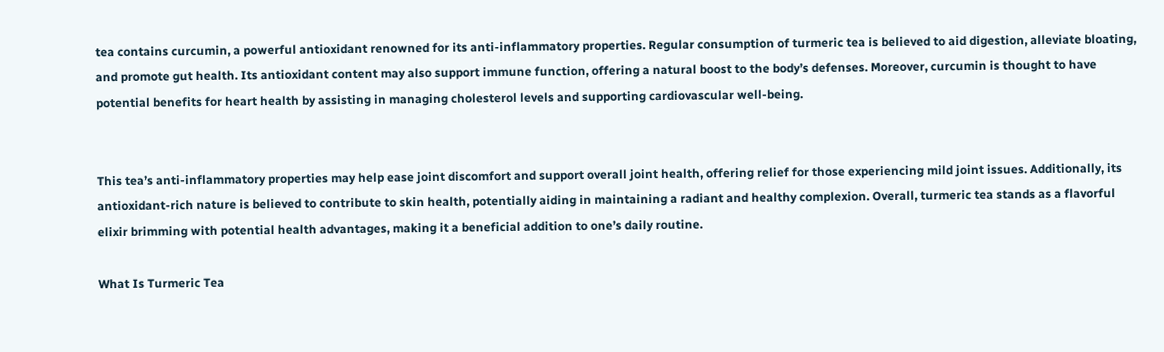tea contains curcumin, a powerful antioxidant renowned for its anti-inflammatory properties. Regular consumption of turmeric tea is believed to aid digestion, alleviate bloating, and promote gut health. Its antioxidant content may also support immune function, offering a natural boost to the body’s defenses. Moreover, curcumin is thought to have potential benefits for heart health by assisting in managing cholesterol levels and supporting cardiovascular well-being.


This tea’s anti-inflammatory properties may help ease joint discomfort and support overall joint health, offering relief for those experiencing mild joint issues. Additionally, its antioxidant-rich nature is believed to contribute to skin health, potentially aiding in maintaining a radiant and healthy complexion. Overall, turmeric tea stands as a flavorful elixir brimming with potential health advantages, making it a beneficial addition to one’s daily routine.

What Is Turmeric Tea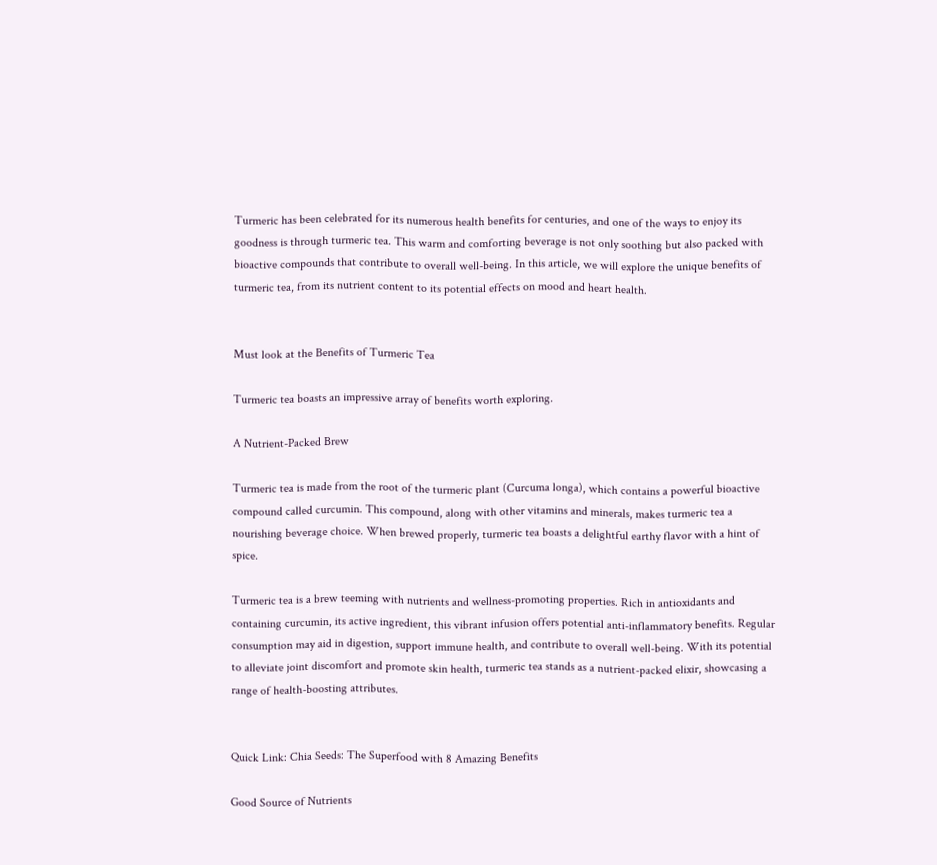Turmeric has been celebrated for its numerous health benefits for centuries, and one of the ways to enjoy its goodness is through turmeric tea. This warm and comforting beverage is not only soothing but also packed with bioactive compounds that contribute to overall well-being. In this article, we will explore the unique benefits of turmeric tea, from its nutrient content to its potential effects on mood and heart health.


Must look at the Benefits of Turmeric Tea

Turmeric tea boasts an impressive array of benefits worth exploring.

A Nutrient-Packed Brew

Turmeric tea is made from the root of the turmeric plant (Curcuma longa), which contains a powerful bioactive compound called curcumin. This compound, along with other vitamins and minerals, makes turmeric tea a nourishing beverage choice. When brewed properly, turmeric tea boasts a delightful earthy flavor with a hint of spice.

Turmeric tea is a brew teeming with nutrients and wellness-promoting properties. Rich in antioxidants and containing curcumin, its active ingredient, this vibrant infusion offers potential anti-inflammatory benefits. Regular consumption may aid in digestion, support immune health, and contribute to overall well-being. With its potential to alleviate joint discomfort and promote skin health, turmeric tea stands as a nutrient-packed elixir, showcasing a range of health-boosting attributes.


Quick Link: Chia Seeds: The Superfood with 8 Amazing Benefits

Good Source of Nutrients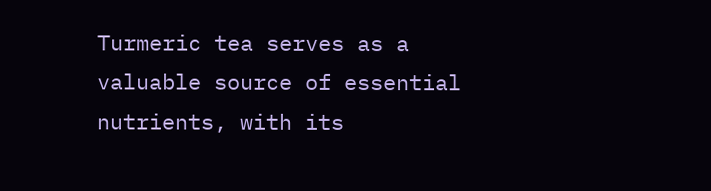Turmeric tea serves as a valuable source of essential nutrients, with its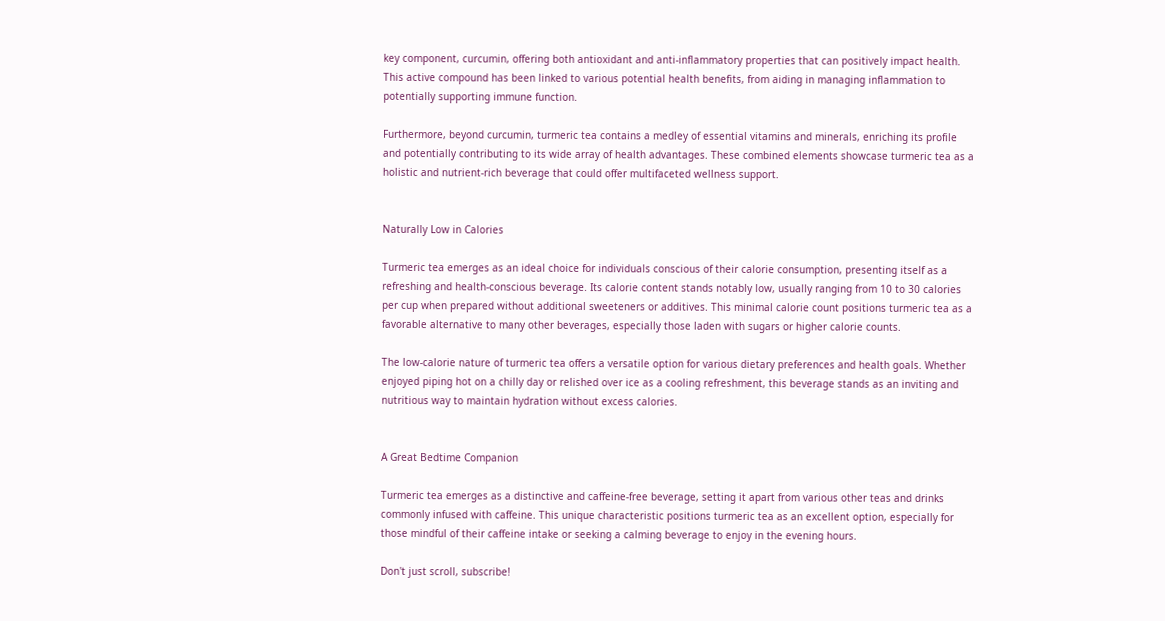key component, curcumin, offering both antioxidant and anti-inflammatory properties that can positively impact health. This active compound has been linked to various potential health benefits, from aiding in managing inflammation to potentially supporting immune function.

Furthermore, beyond curcumin, turmeric tea contains a medley of essential vitamins and minerals, enriching its profile and potentially contributing to its wide array of health advantages. These combined elements showcase turmeric tea as a holistic and nutrient-rich beverage that could offer multifaceted wellness support.


Naturally Low in Calories

Turmeric tea emerges as an ideal choice for individuals conscious of their calorie consumption, presenting itself as a refreshing and health-conscious beverage. Its calorie content stands notably low, usually ranging from 10 to 30 calories per cup when prepared without additional sweeteners or additives. This minimal calorie count positions turmeric tea as a favorable alternative to many other beverages, especially those laden with sugars or higher calorie counts.

The low-calorie nature of turmeric tea offers a versatile option for various dietary preferences and health goals. Whether enjoyed piping hot on a chilly day or relished over ice as a cooling refreshment, this beverage stands as an inviting and nutritious way to maintain hydration without excess calories.


A Great Bedtime Companion

Turmeric tea emerges as a distinctive and caffeine-free beverage, setting it apart from various other teas and drinks commonly infused with caffeine. This unique characteristic positions turmeric tea as an excellent option, especially for those mindful of their caffeine intake or seeking a calming beverage to enjoy in the evening hours.

Don't just scroll, subscribe!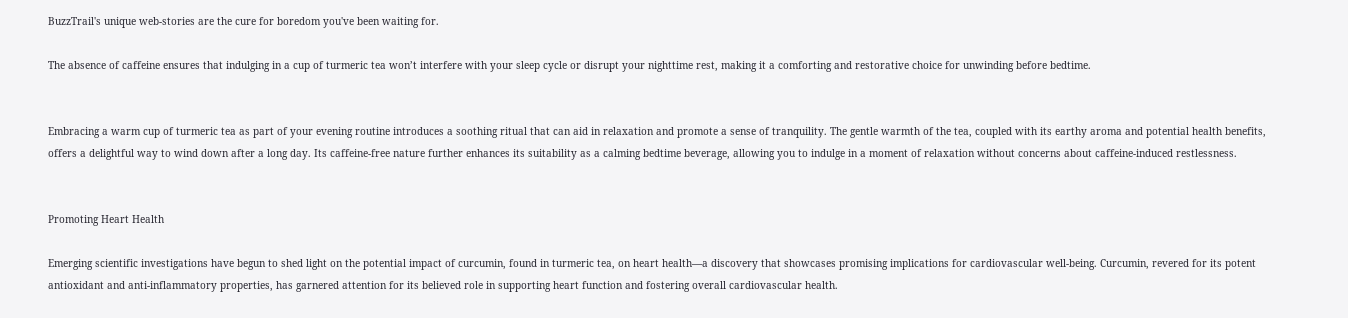BuzzTrail's unique web-stories are the cure for boredom you've been waiting for.

The absence of caffeine ensures that indulging in a cup of turmeric tea won’t interfere with your sleep cycle or disrupt your nighttime rest, making it a comforting and restorative choice for unwinding before bedtime.


Embracing a warm cup of turmeric tea as part of your evening routine introduces a soothing ritual that can aid in relaxation and promote a sense of tranquility. The gentle warmth of the tea, coupled with its earthy aroma and potential health benefits, offers a delightful way to wind down after a long day. Its caffeine-free nature further enhances its suitability as a calming bedtime beverage, allowing you to indulge in a moment of relaxation without concerns about caffeine-induced restlessness.


Promoting Heart Health

Emerging scientific investigations have begun to shed light on the potential impact of curcumin, found in turmeric tea, on heart health—a discovery that showcases promising implications for cardiovascular well-being. Curcumin, revered for its potent antioxidant and anti-inflammatory properties, has garnered attention for its believed role in supporting heart function and fostering overall cardiovascular health.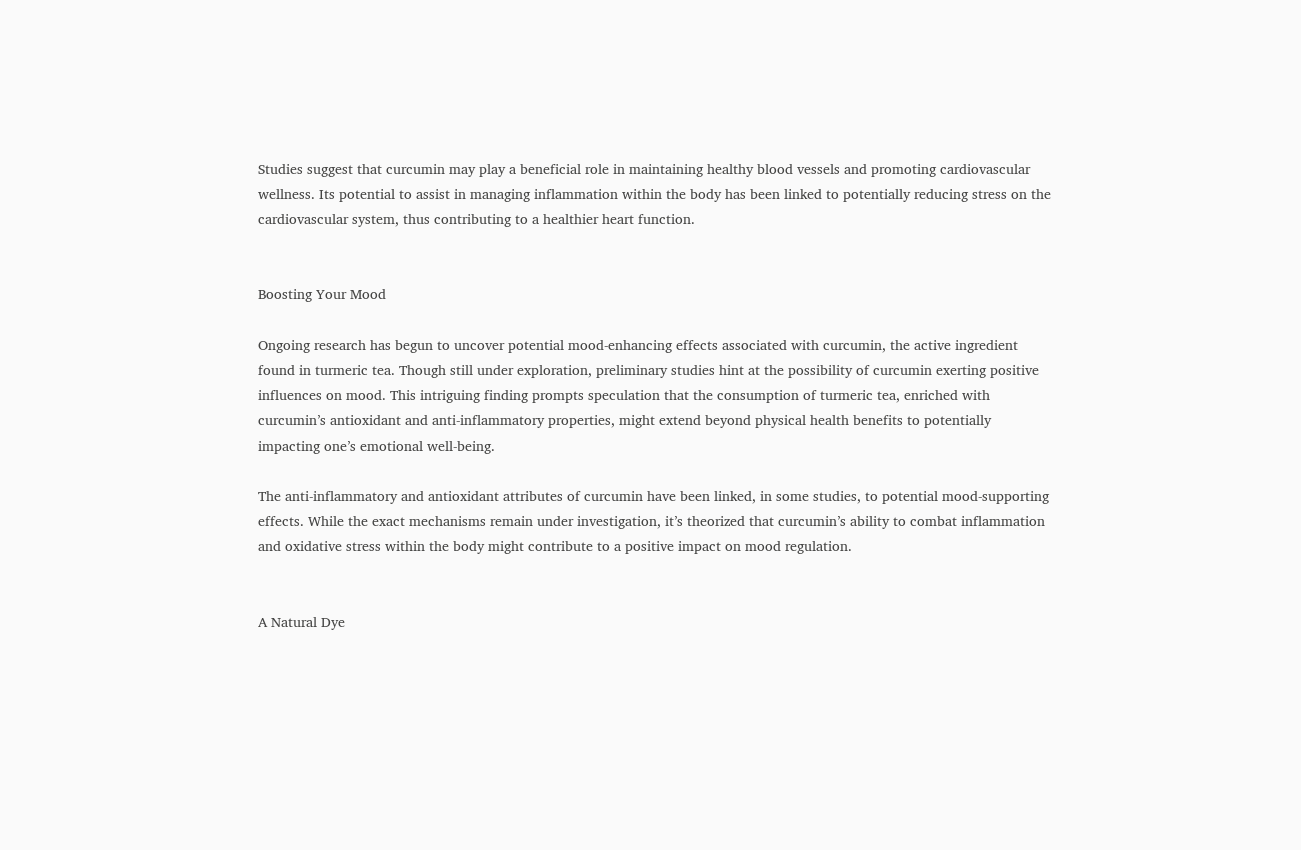Studies suggest that curcumin may play a beneficial role in maintaining healthy blood vessels and promoting cardiovascular wellness. Its potential to assist in managing inflammation within the body has been linked to potentially reducing stress on the cardiovascular system, thus contributing to a healthier heart function.


Boosting Your Mood

Ongoing research has begun to uncover potential mood-enhancing effects associated with curcumin, the active ingredient found in turmeric tea. Though still under exploration, preliminary studies hint at the possibility of curcumin exerting positive influences on mood. This intriguing finding prompts speculation that the consumption of turmeric tea, enriched with curcumin’s antioxidant and anti-inflammatory properties, might extend beyond physical health benefits to potentially impacting one’s emotional well-being.

The anti-inflammatory and antioxidant attributes of curcumin have been linked, in some studies, to potential mood-supporting effects. While the exact mechanisms remain under investigation, it’s theorized that curcumin’s ability to combat inflammation and oxidative stress within the body might contribute to a positive impact on mood regulation.


A Natural Dye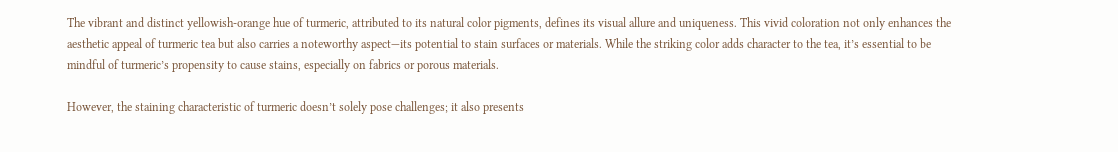The vibrant and distinct yellowish-orange hue of turmeric, attributed to its natural color pigments, defines its visual allure and uniqueness. This vivid coloration not only enhances the aesthetic appeal of turmeric tea but also carries a noteworthy aspect—its potential to stain surfaces or materials. While the striking color adds character to the tea, it’s essential to be mindful of turmeric’s propensity to cause stains, especially on fabrics or porous materials.

However, the staining characteristic of turmeric doesn’t solely pose challenges; it also presents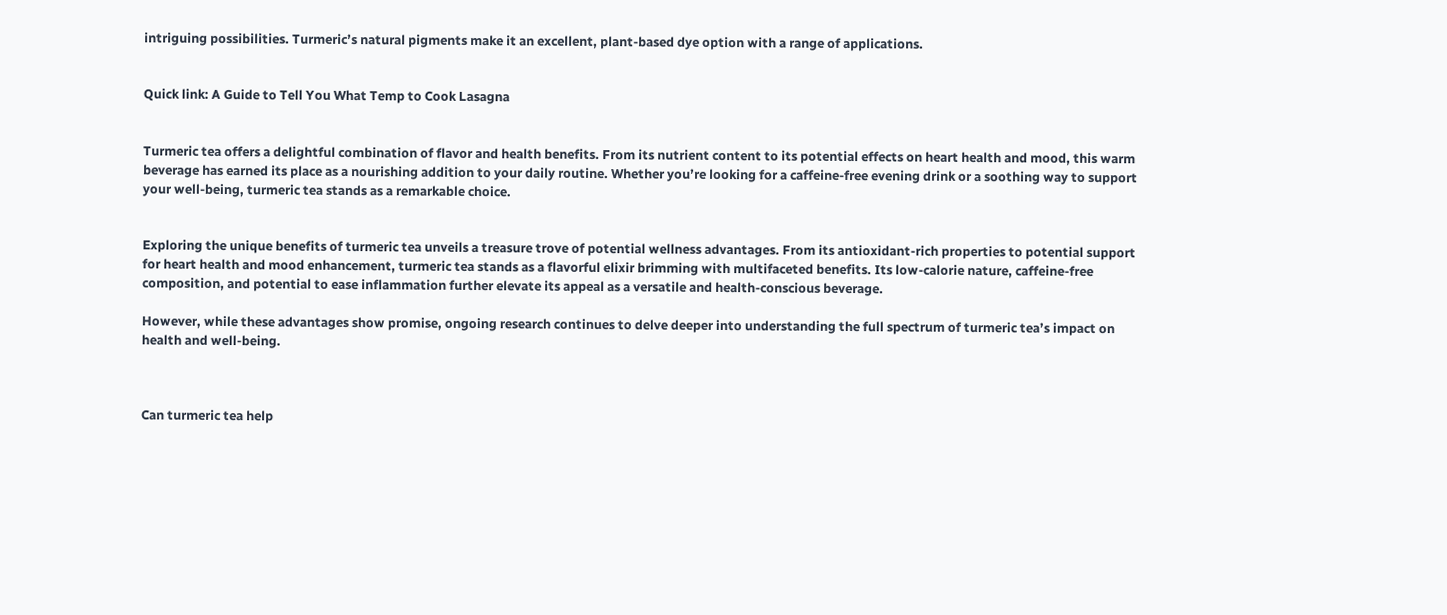intriguing possibilities. Turmeric’s natural pigments make it an excellent, plant-based dye option with a range of applications.


Quick link: A Guide to Tell You What Temp to Cook Lasagna


Turmeric tea offers a delightful combination of flavor and health benefits. From its nutrient content to its potential effects on heart health and mood, this warm beverage has earned its place as a nourishing addition to your daily routine. Whether you’re looking for a caffeine-free evening drink or a soothing way to support your well-being, turmeric tea stands as a remarkable choice.


Exploring the unique benefits of turmeric tea unveils a treasure trove of potential wellness advantages. From its antioxidant-rich properties to potential support for heart health and mood enhancement, turmeric tea stands as a flavorful elixir brimming with multifaceted benefits. Its low-calorie nature, caffeine-free composition, and potential to ease inflammation further elevate its appeal as a versatile and health-conscious beverage.

However, while these advantages show promise, ongoing research continues to delve deeper into understanding the full spectrum of turmeric tea’s impact on health and well-being.



Can turmeric tea help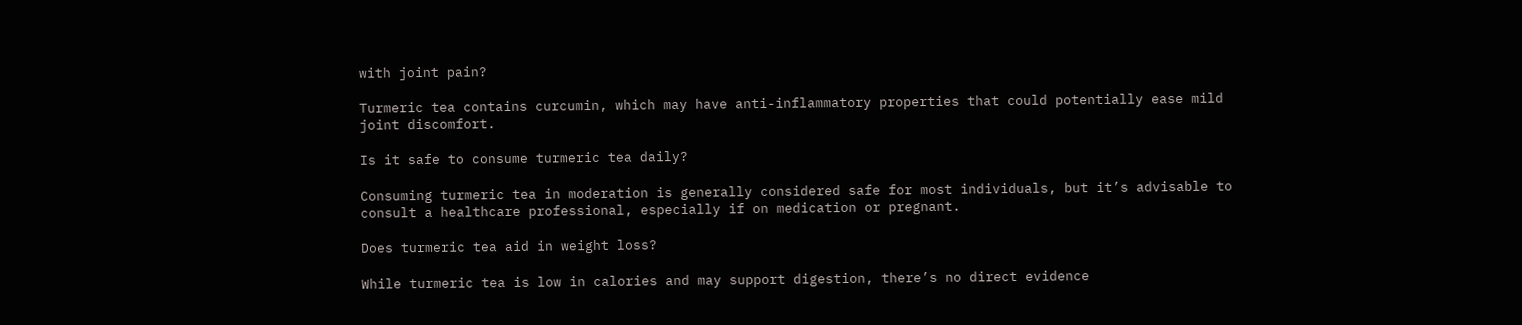with joint pain?

Turmeric tea contains curcumin, which may have anti-inflammatory properties that could potentially ease mild joint discomfort.

Is it safe to consume turmeric tea daily?

Consuming turmeric tea in moderation is generally considered safe for most individuals, but it’s advisable to consult a healthcare professional, especially if on medication or pregnant.

Does turmeric tea aid in weight loss?

While turmeric tea is low in calories and may support digestion, there’s no direct evidence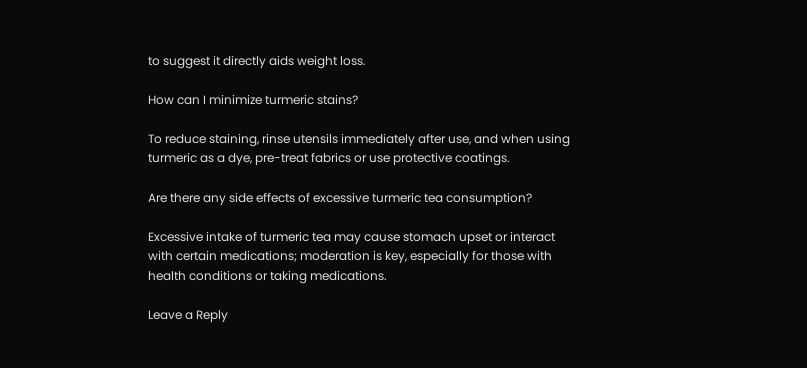to suggest it directly aids weight loss.

How can I minimize turmeric stains?

To reduce staining, rinse utensils immediately after use, and when using turmeric as a dye, pre-treat fabrics or use protective coatings.

Are there any side effects of excessive turmeric tea consumption?

Excessive intake of turmeric tea may cause stomach upset or interact with certain medications; moderation is key, especially for those with health conditions or taking medications.

Leave a Reply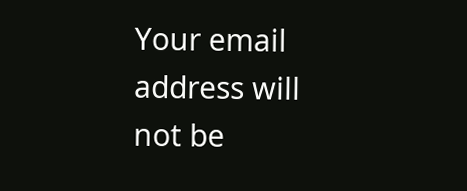Your email address will not be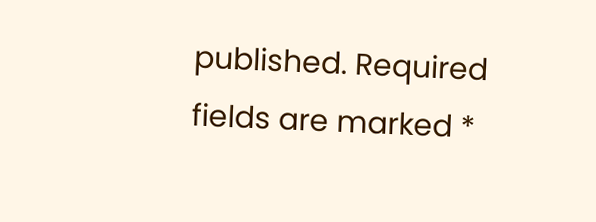published. Required fields are marked *